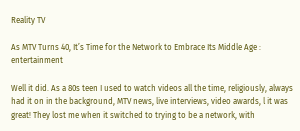Reality TV

As MTV Turns 40, It’s Time for the Network to Embrace Its Middle Age : entertainment

Well it did. As a 80s teen I used to watch videos all the time, religiously, always had it on in the background, MTV news, live interviews, video awards, l it was great! They lost me when it switched to trying to be a network, with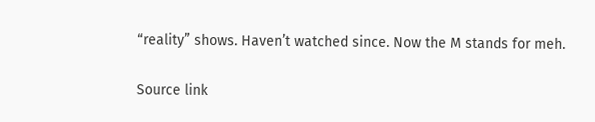“reality” shows. Haven’t watched since. Now the M stands for meh.

Source link